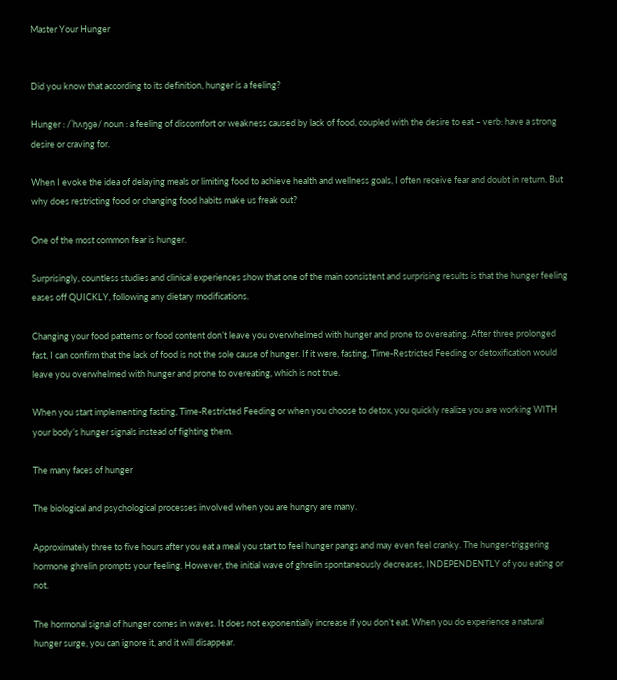Master Your Hunger


Did you know that according to its definition, hunger is a feeling?

Hunger : /ˈhʌŋɡə/ noun : a feeling of discomfort or weakness caused by lack of food, coupled with the desire to eat – verb: have a strong desire or craving for.

When I evoke the idea of delaying meals or limiting food to achieve health and wellness goals, I often receive fear and doubt in return. But why does restricting food or changing food habits make us freak out?

One of the most common fear is hunger.

Surprisingly, countless studies and clinical experiences show that one of the main consistent and surprising results is that the hunger feeling eases off QUICKLY, following any dietary modifications.

Changing your food patterns or food content don’t leave you overwhelmed with hunger and prone to overeating. After three prolonged fast, I can confirm that the lack of food is not the sole cause of hunger. If it were, fasting, Time-Restricted Feeding or detoxification would leave you overwhelmed with hunger and prone to overeating, which is not true.

When you start implementing fasting, Time-Restricted Feeding or when you choose to detox, you quickly realize you are working WITH your body’s hunger signals instead of fighting them.

The many faces of hunger

The biological and psychological processes involved when you are hungry are many.

Approximately three to five hours after you eat a meal you start to feel hunger pangs and may even feel cranky. The hunger-triggering hormone ghrelin prompts your feeling. However, the initial wave of ghrelin spontaneously decreases, INDEPENDENTLY of you eating or not.

The hormonal signal of hunger comes in waves. It does not exponentially increase if you don’t eat. When you do experience a natural hunger surge, you can ignore it, and it will disappear.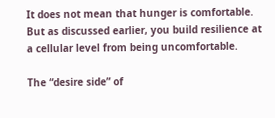It does not mean that hunger is comfortable. But as discussed earlier, you build resilience at a cellular level from being uncomfortable.

The “desire side” of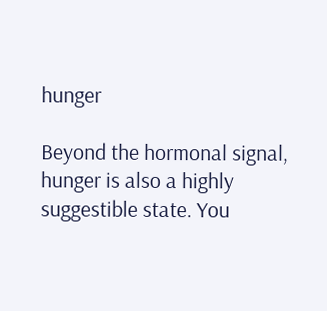hunger

Beyond the hormonal signal, hunger is also a highly suggestible state. You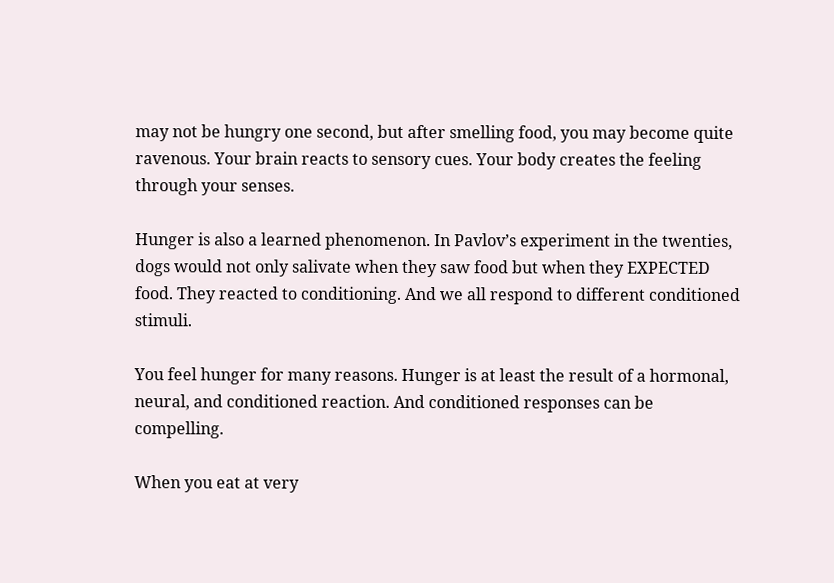may not be hungry one second, but after smelling food, you may become quite ravenous. Your brain reacts to sensory cues. Your body creates the feeling through your senses.

Hunger is also a learned phenomenon. In Pavlov’s experiment in the twenties, dogs would not only salivate when they saw food but when they EXPECTED food. They reacted to conditioning. And we all respond to different conditioned stimuli.

You feel hunger for many reasons. Hunger is at least the result of a hormonal, neural, and conditioned reaction. And conditioned responses can be compelling.

When you eat at very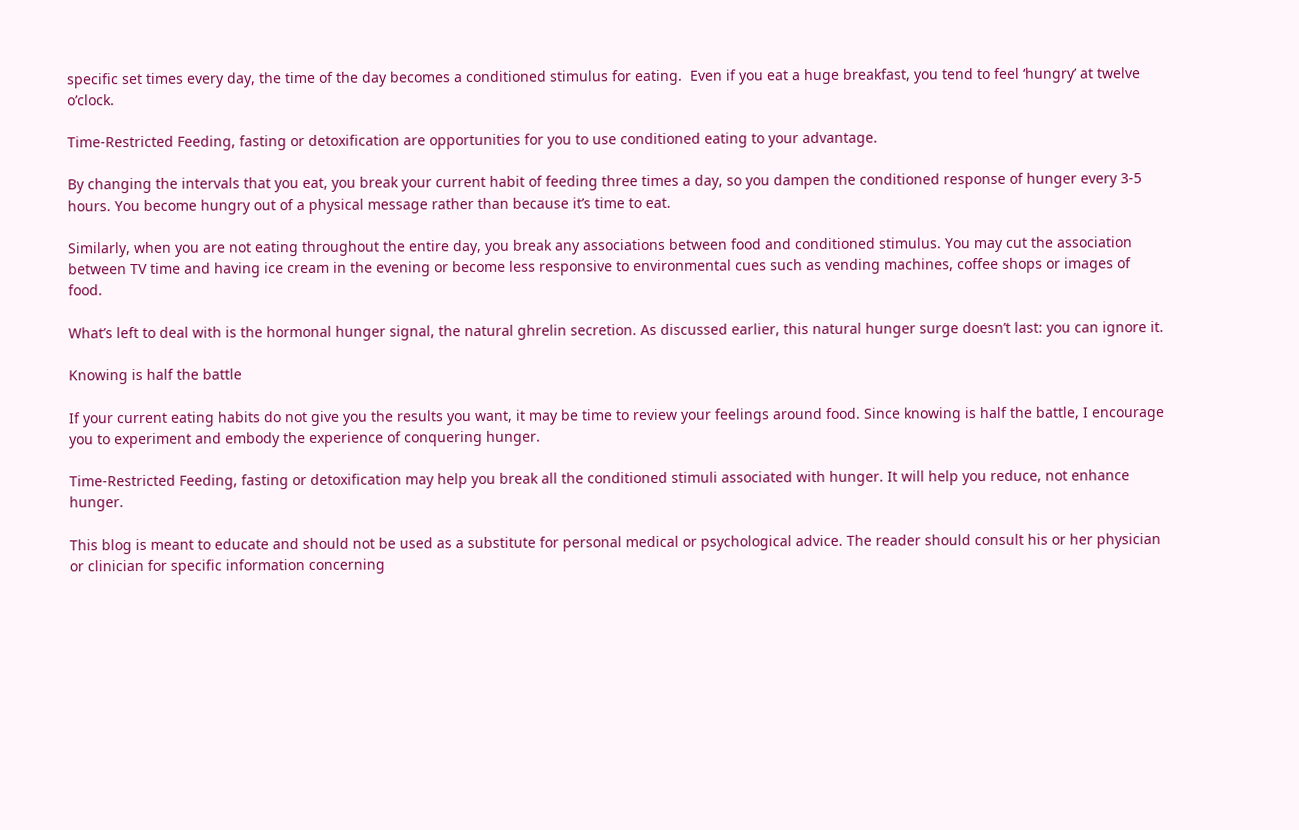specific set times every day, the time of the day becomes a conditioned stimulus for eating.  Even if you eat a huge breakfast, you tend to feel ‘hungry’ at twelve o’clock.

Time-Restricted Feeding, fasting or detoxification are opportunities for you to use conditioned eating to your advantage.

By changing the intervals that you eat, you break your current habit of feeding three times a day, so you dampen the conditioned response of hunger every 3-5 hours. You become hungry out of a physical message rather than because it’s time to eat.

Similarly, when you are not eating throughout the entire day, you break any associations between food and conditioned stimulus. You may cut the association between TV time and having ice cream in the evening or become less responsive to environmental cues such as vending machines, coffee shops or images of food.

What’s left to deal with is the hormonal hunger signal, the natural ghrelin secretion. As discussed earlier, this natural hunger surge doesn’t last: you can ignore it.

Knowing is half the battle

If your current eating habits do not give you the results you want, it may be time to review your feelings around food. Since knowing is half the battle, I encourage you to experiment and embody the experience of conquering hunger.

Time-Restricted Feeding, fasting or detoxification may help you break all the conditioned stimuli associated with hunger. It will help you reduce, not enhance hunger.

This blog is meant to educate and should not be used as a substitute for personal medical or psychological advice. The reader should consult his or her physician or clinician for specific information concerning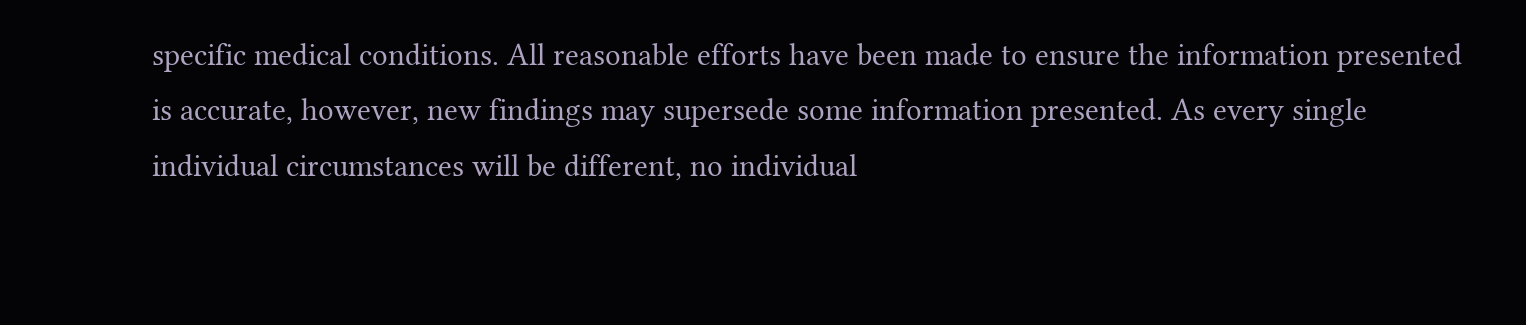specific medical conditions. All reasonable efforts have been made to ensure the information presented is accurate, however, new findings may supersede some information presented. As every single individual circumstances will be different, no individual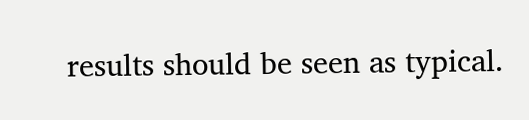results should be seen as typical.